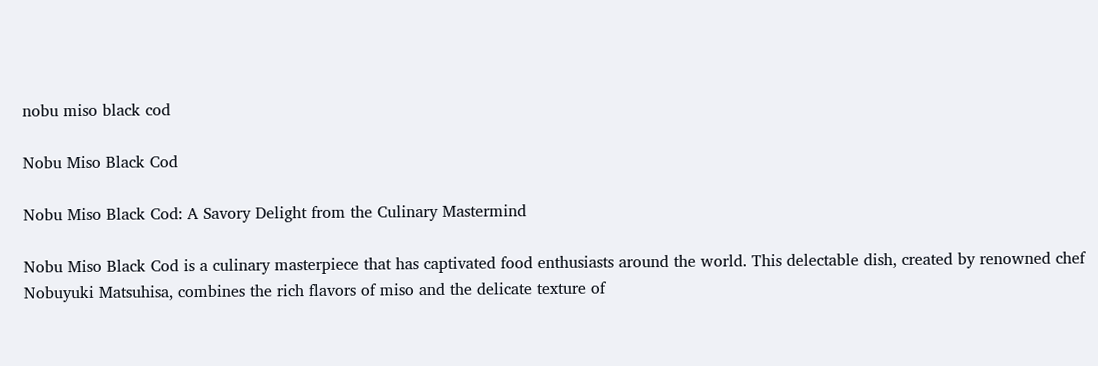nobu miso black cod

Nobu Miso Black Cod

Nobu Miso Black Cod: A Savory Delight from the Culinary Mastermind

Nobu Miso Black Cod is a culinary masterpiece that has captivated food enthusiasts around the world. This delectable dish, created by renowned chef Nobuyuki Matsuhisa, combines the rich flavors of miso and the delicate texture of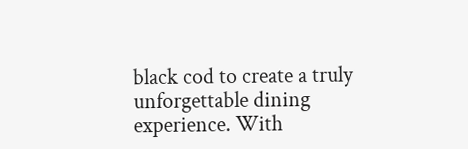black cod to create a truly unforgettable dining experience. With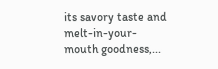its savory taste and melt-in-your-mouth goodness,...